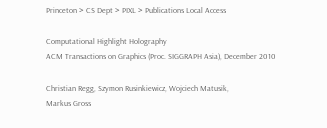Princeton > CS Dept > PIXL > Publications Local Access

Computational Highlight Holography
ACM Transactions on Graphics (Proc. SIGGRAPH Asia), December 2010

Christian Regg, Szymon Rusinkiewicz, Wojciech Matusik,
Markus Gross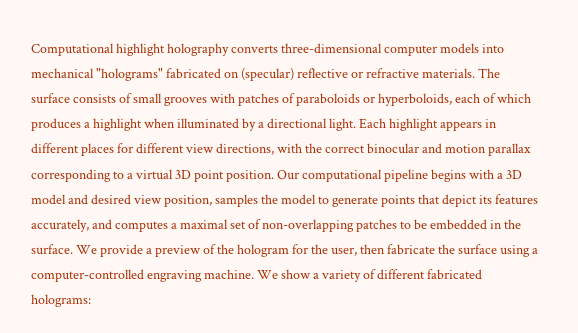Computational highlight holography converts three-dimensional computer models into mechanical "holograms" fabricated on (specular) reflective or refractive materials. The surface consists of small grooves with patches of paraboloids or hyperboloids, each of which produces a highlight when illuminated by a directional light. Each highlight appears in different places for different view directions, with the correct binocular and motion parallax corresponding to a virtual 3D point position. Our computational pipeline begins with a 3D model and desired view position, samples the model to generate points that depict its features accurately, and computes a maximal set of non-overlapping patches to be embedded in the surface. We provide a preview of the hologram for the user, then fabricate the surface using a computer-controlled engraving machine. We show a variety of different fabricated holograms: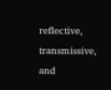reflective, transmissive, and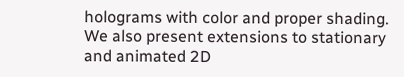holograms with color and proper shading. We also present extensions to stationary and animated 2D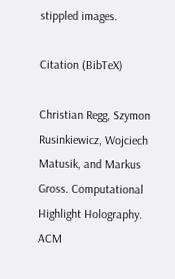stippled images.

Citation (BibTeX)

Christian Regg, Szymon Rusinkiewicz, Wojciech Matusik, and Markus Gross. Computational Highlight Holography. ACM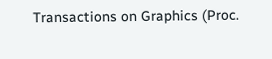Transactions on Graphics (Proc.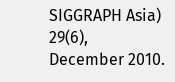SIGGRAPH Asia) 29(6), December 2010.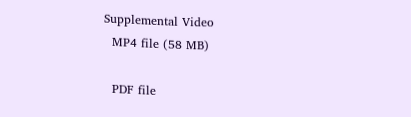Supplemental Video
  MP4 file (58 MB)

  PDF file